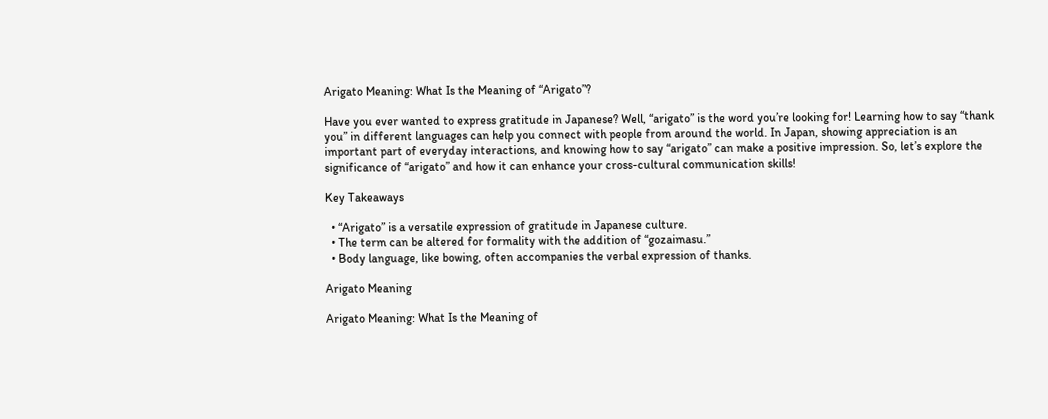Arigato Meaning: What Is the Meaning of “Arigato”?

Have you ever wanted to express gratitude in Japanese? Well, “arigato” is the word you’re looking for! Learning how to say “thank you” in different languages can help you connect with people from around the world. In Japan, showing appreciation is an important part of everyday interactions, and knowing how to say “arigato” can make a positive impression. So, let’s explore the significance of “arigato” and how it can enhance your cross-cultural communication skills!

Key Takeaways

  • “Arigato” is a versatile expression of gratitude in Japanese culture.
  • The term can be altered for formality with the addition of “gozaimasu.”
  • Body language, like bowing, often accompanies the verbal expression of thanks.

Arigato Meaning

Arigato Meaning: What Is the Meaning of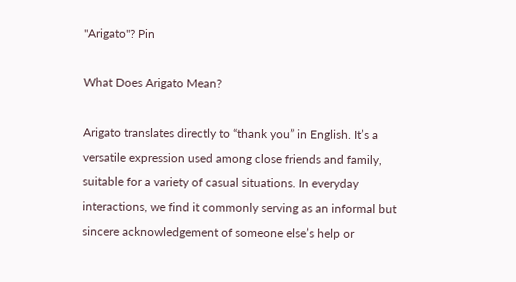"Arigato"? Pin

What Does Arigato Mean?

Arigato translates directly to “thank you” in English. It’s a versatile expression used among close friends and family, suitable for a variety of casual situations. In everyday interactions, we find it commonly serving as an informal but sincere acknowledgement of someone else’s help or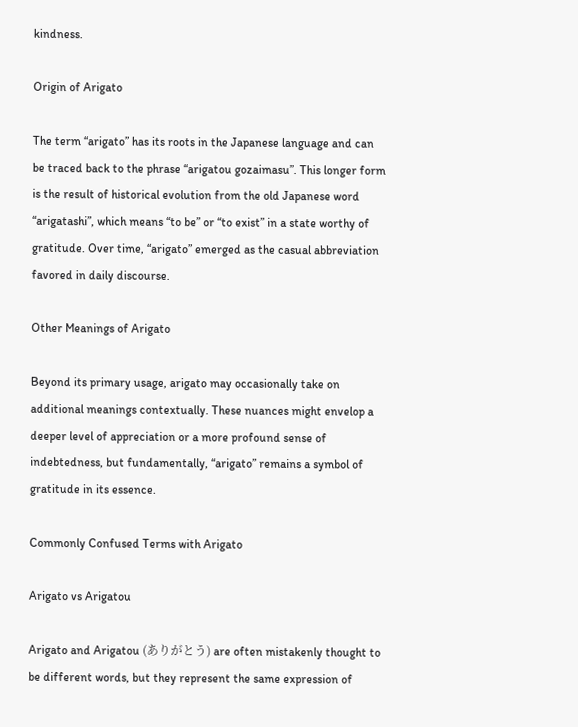kindness.

Origin of Arigato

The term “arigato” has its roots in the Japanese language and can be traced back to the phrase “arigatou gozaimasu”. This longer form is the result of historical evolution from the old Japanese word “arigatashi”, which means “to be” or “to exist” in a state worthy of gratitude. Over time, “arigato” emerged as the casual abbreviation favored in daily discourse.

Other Meanings of Arigato

Beyond its primary usage, arigato may occasionally take on additional meanings contextually. These nuances might envelop a deeper level of appreciation or a more profound sense of indebtedness, but fundamentally, “arigato” remains a symbol of gratitude in its essence.

Commonly Confused Terms with Arigato

Arigato vs Arigatou

Arigato and Arigatou (ありがとう) are often mistakenly thought to be different words, but they represent the same expression of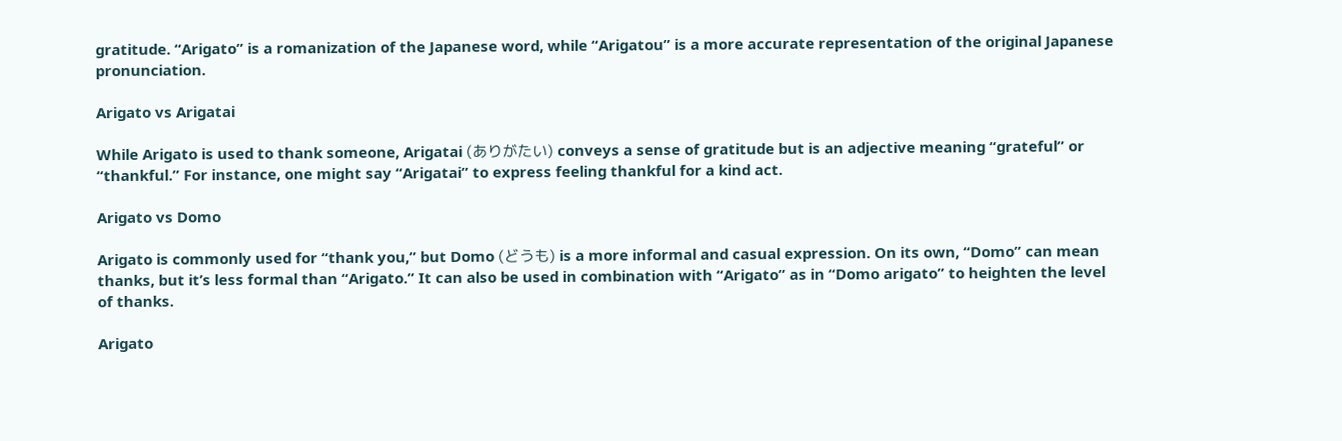gratitude. “Arigato” is a romanization of the Japanese word, while “Arigatou” is a more accurate representation of the original Japanese pronunciation.

Arigato vs Arigatai

While Arigato is used to thank someone, Arigatai (ありがたい) conveys a sense of gratitude but is an adjective meaning “grateful” or “thankful.” For instance, one might say “Arigatai” to express feeling thankful for a kind act.

Arigato vs Domo

Arigato is commonly used for “thank you,” but Domo (どうも) is a more informal and casual expression. On its own, “Domo” can mean thanks, but it’s less formal than “Arigato.” It can also be used in combination with “Arigato” as in “Domo arigato” to heighten the level of thanks.

Arigato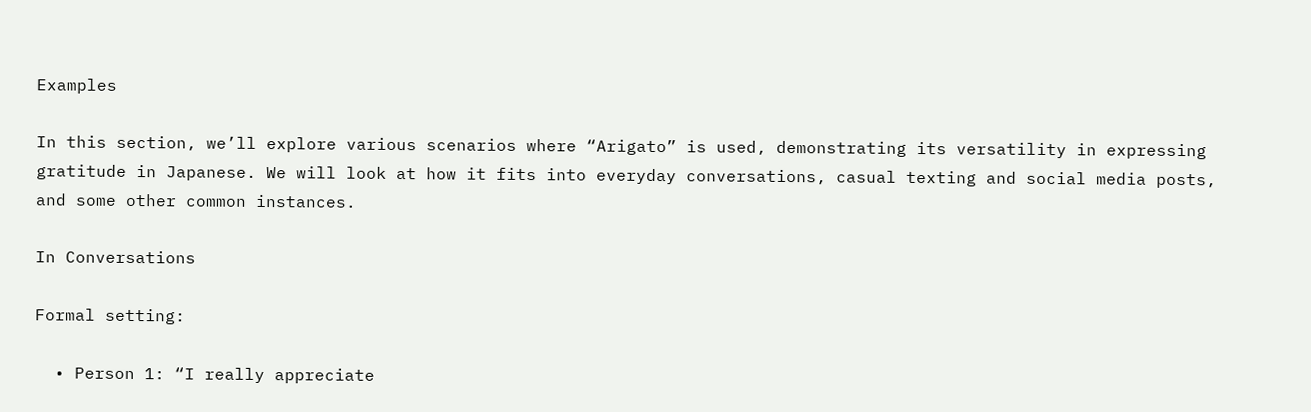Examples

In this section, we’ll explore various scenarios where “Arigato” is used, demonstrating its versatility in expressing gratitude in Japanese. We will look at how it fits into everyday conversations, casual texting and social media posts, and some other common instances.

In Conversations

Formal setting:

  • Person 1: “I really appreciate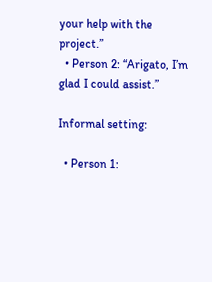your help with the project.”
  • Person 2: “Arigato, I’m glad I could assist.”

Informal setting:

  • Person 1: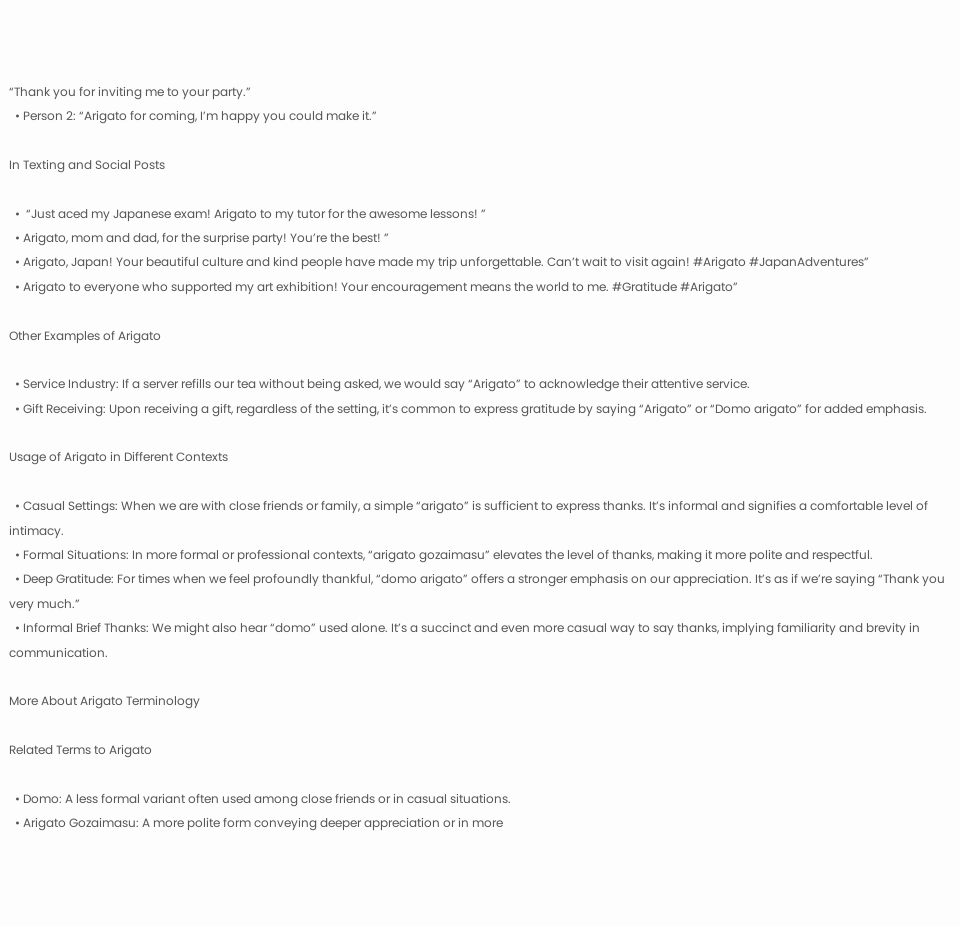“Thank you for inviting me to your party.”
  • Person 2: “Arigato for coming, I’m happy you could make it.”

In Texting and Social Posts

  •  “Just aced my Japanese exam! Arigato to my tutor for the awesome lessons! ”
  • Arigato, mom and dad, for the surprise party! You’re the best! ”
  • Arigato, Japan! Your beautiful culture and kind people have made my trip unforgettable. Can’t wait to visit again! #Arigato #JapanAdventures”
  • Arigato to everyone who supported my art exhibition! Your encouragement means the world to me. #Gratitude #Arigato”

Other Examples of Arigato

  • Service Industry: If a server refills our tea without being asked, we would say “Arigato” to acknowledge their attentive service.
  • Gift Receiving: Upon receiving a gift, regardless of the setting, it’s common to express gratitude by saying “Arigato” or “Domo arigato” for added emphasis.

Usage of Arigato in Different Contexts

  • Casual Settings: When we are with close friends or family, a simple “arigato” is sufficient to express thanks. It’s informal and signifies a comfortable level of intimacy.
  • Formal Situations: In more formal or professional contexts, “arigato gozaimasu” elevates the level of thanks, making it more polite and respectful.
  • Deep Gratitude: For times when we feel profoundly thankful, “domo arigato” offers a stronger emphasis on our appreciation. It’s as if we’re saying “Thank you very much.”
  • Informal Brief Thanks: We might also hear “domo” used alone. It’s a succinct and even more casual way to say thanks, implying familiarity and brevity in communication.

More About Arigato Terminology

Related Terms to Arigato

  • Domo: A less formal variant often used among close friends or in casual situations.
  • Arigato Gozaimasu: A more polite form conveying deeper appreciation or in more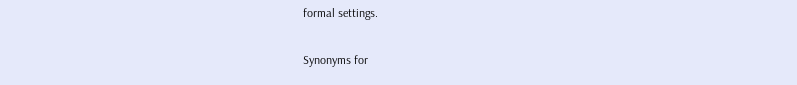formal settings.

Synonyms for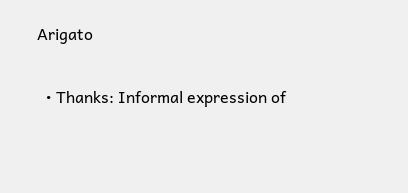Arigato

  • Thanks: Informal expression of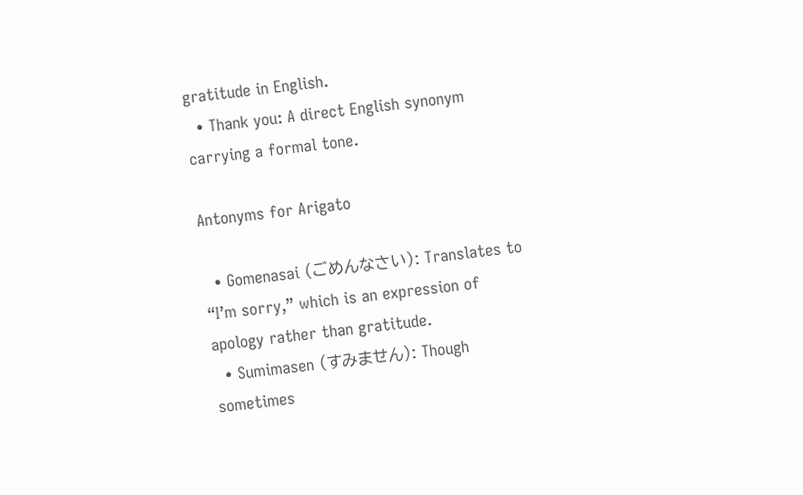gratitude in English.
  • Thank you: A direct English synonym carrying a formal tone.

Antonyms for Arigato

  • Gomenasai (ごめんなさい): Translates to “I’m sorry,” which is an expression of apology rather than gratitude.
  • Sumimasen (すみません): Though sometimes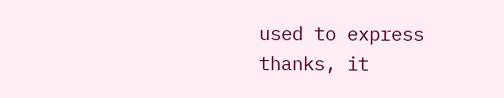used to express thanks, it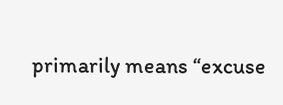primarily means “excuse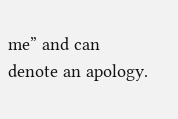me” and can denote an apology.